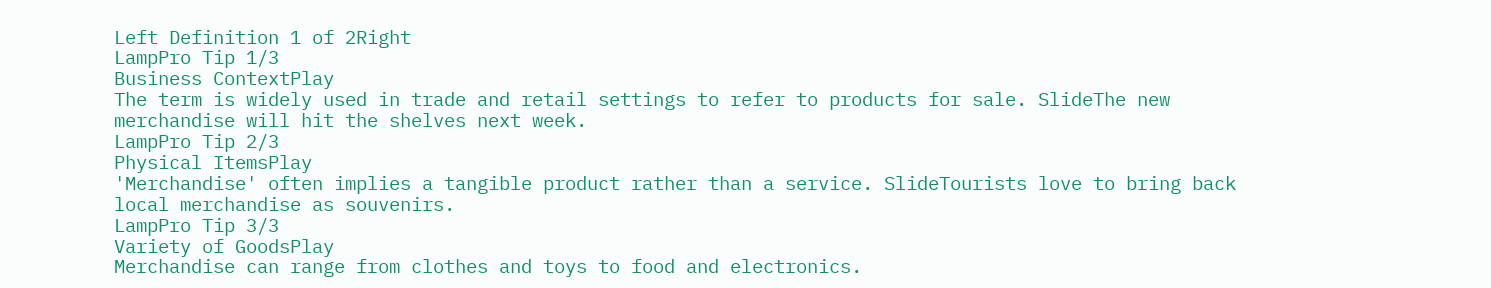Left Definition 1 of 2Right
LampPro Tip 1/3
Business ContextPlay
The term is widely used in trade and retail settings to refer to products for sale. SlideThe new merchandise will hit the shelves next week.
LampPro Tip 2/3
Physical ItemsPlay
'Merchandise' often implies a tangible product rather than a service. SlideTourists love to bring back local merchandise as souvenirs.
LampPro Tip 3/3
Variety of GoodsPlay
Merchandise can range from clothes and toys to food and electronics.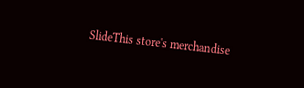SlideThis store's merchandise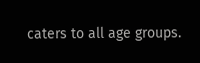caters to all age groups.